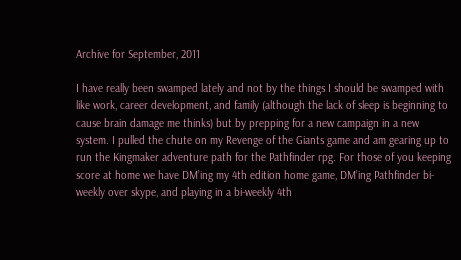Archive for September, 2011

I have really been swamped lately and not by the things I should be swamped with like work, career development, and family (although the lack of sleep is beginning to cause brain damage me thinks) but by prepping for a new campaign in a new system. I pulled the chute on my Revenge of the Giants game and am gearing up to run the Kingmaker adventure path for the Pathfinder rpg. For those of you keeping score at home we have DM’ing my 4th edition home game, DM’ing Pathfinder bi-weekly over skype, and playing in a bi-weekly 4th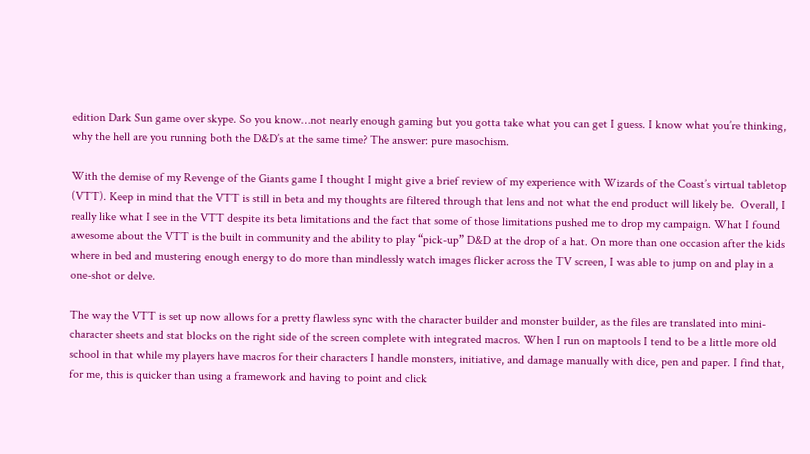edition Dark Sun game over skype. So you know…not nearly enough gaming but you gotta take what you can get I guess. I know what you’re thinking, why the hell are you running both the D&D’s at the same time? The answer: pure masochism.

With the demise of my Revenge of the Giants game I thought I might give a brief review of my experience with Wizards of the Coast’s virtual tabletop (VTT). Keep in mind that the VTT is still in beta and my thoughts are filtered through that lens and not what the end product will likely be.  Overall, I really like what I see in the VTT despite its beta limitations and the fact that some of those limitations pushed me to drop my campaign. What I found awesome about the VTT is the built in community and the ability to play “pick-up” D&D at the drop of a hat. On more than one occasion after the kids where in bed and mustering enough energy to do more than mindlessly watch images flicker across the TV screen, I was able to jump on and play in a one-shot or delve.

The way the VTT is set up now allows for a pretty flawless sync with the character builder and monster builder, as the files are translated into mini-character sheets and stat blocks on the right side of the screen complete with integrated macros. When I run on maptools I tend to be a little more old school in that while my players have macros for their characters I handle monsters, initiative, and damage manually with dice, pen and paper. I find that, for me, this is quicker than using a framework and having to point and click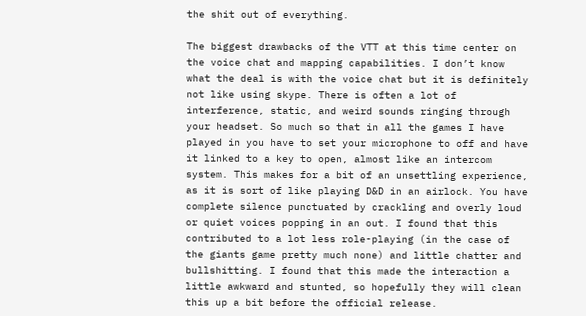the shit out of everything.

The biggest drawbacks of the VTT at this time center on the voice chat and mapping capabilities. I don’t know what the deal is with the voice chat but it is definitely not like using skype. There is often a lot of interference, static, and weird sounds ringing through your headset. So much so that in all the games I have played in you have to set your microphone to off and have it linked to a key to open, almost like an intercom system. This makes for a bit of an unsettling experience, as it is sort of like playing D&D in an airlock. You have complete silence punctuated by crackling and overly loud or quiet voices popping in an out. I found that this contributed to a lot less role-playing (in the case of the giants game pretty much none) and little chatter and bullshitting. I found that this made the interaction a little awkward and stunted, so hopefully they will clean this up a bit before the official release.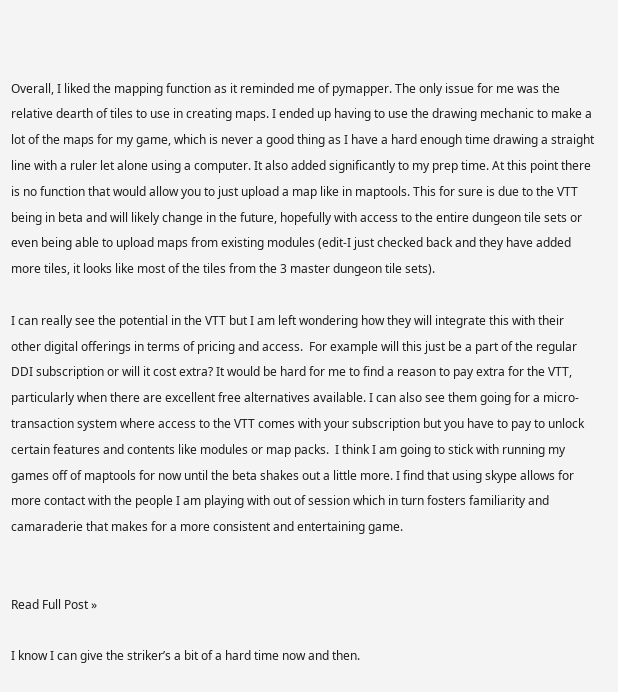Overall, I liked the mapping function as it reminded me of pymapper. The only issue for me was the relative dearth of tiles to use in creating maps. I ended up having to use the drawing mechanic to make a lot of the maps for my game, which is never a good thing as I have a hard enough time drawing a straight line with a ruler let alone using a computer. It also added significantly to my prep time. At this point there is no function that would allow you to just upload a map like in maptools. This for sure is due to the VTT being in beta and will likely change in the future, hopefully with access to the entire dungeon tile sets or even being able to upload maps from existing modules (edit-I just checked back and they have added more tiles, it looks like most of the tiles from the 3 master dungeon tile sets).

I can really see the potential in the VTT but I am left wondering how they will integrate this with their other digital offerings in terms of pricing and access.  For example will this just be a part of the regular DDI subscription or will it cost extra? It would be hard for me to find a reason to pay extra for the VTT, particularly when there are excellent free alternatives available. I can also see them going for a micro-transaction system where access to the VTT comes with your subscription but you have to pay to unlock certain features and contents like modules or map packs.  I think I am going to stick with running my games off of maptools for now until the beta shakes out a little more. I find that using skype allows for more contact with the people I am playing with out of session which in turn fosters familiarity and camaraderie that makes for a more consistent and entertaining game.


Read Full Post »

I know I can give the striker’s a bit of a hard time now and then.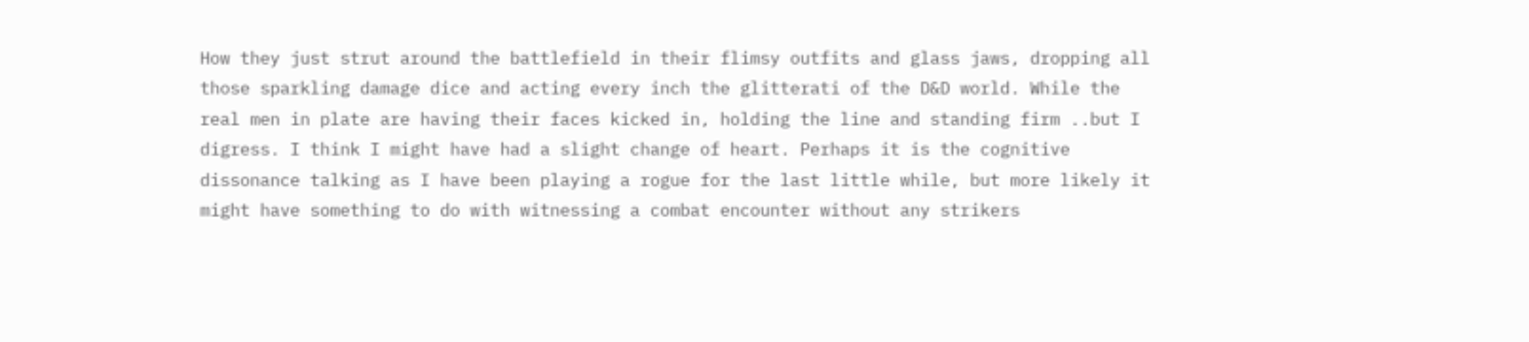How they just strut around the battlefield in their flimsy outfits and glass jaws, dropping all those sparkling damage dice and acting every inch the glitterati of the D&D world. While the real men in plate are having their faces kicked in, holding the line and standing firm ..but I digress. I think I might have had a slight change of heart. Perhaps it is the cognitive dissonance talking as I have been playing a rogue for the last little while, but more likely it might have something to do with witnessing a combat encounter without any strikers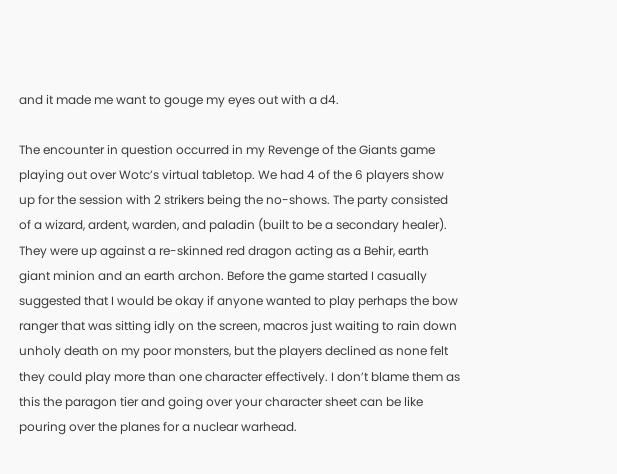and it made me want to gouge my eyes out with a d4.

The encounter in question occurred in my Revenge of the Giants game playing out over Wotc’s virtual tabletop. We had 4 of the 6 players show up for the session with 2 strikers being the no-shows. The party consisted of a wizard, ardent, warden, and paladin (built to be a secondary healer). They were up against a re-skinned red dragon acting as a Behir, earth giant minion and an earth archon. Before the game started I casually suggested that I would be okay if anyone wanted to play perhaps the bow ranger that was sitting idly on the screen, macros just waiting to rain down unholy death on my poor monsters, but the players declined as none felt they could play more than one character effectively. I don’t blame them as this the paragon tier and going over your character sheet can be like pouring over the planes for a nuclear warhead.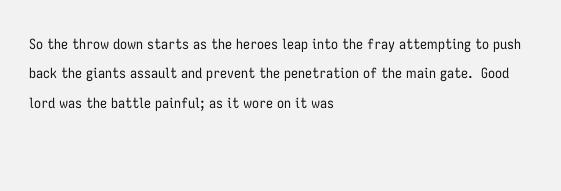So the throw down starts as the heroes leap into the fray attempting to push back the giants assault and prevent the penetration of the main gate.  Good lord was the battle painful; as it wore on it was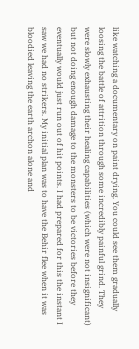like watching a documentary on paint drying. You could see them gradually loosing the battle of attrition through some incredibly painful grind. They were slowly exhausting their healing capabilities (which were not insignificant) but not doing enough damage to the monsters to be victories before they eventually would just run out of hit points. I had prepared for this the instant I saw we had no strikers. My initial plan was to have the Behir flee when it was bloodied leaving the earth archon alone and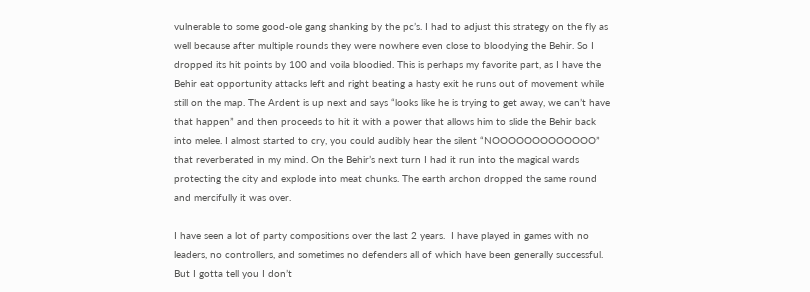vulnerable to some good-ole gang shanking by the pc’s. I had to adjust this strategy on the fly as well because after multiple rounds they were nowhere even close to bloodying the Behir. So I dropped its hit points by 100 and voila bloodied. This is perhaps my favorite part, as I have the Behir eat opportunity attacks left and right beating a hasty exit he runs out of movement while still on the map. The Ardent is up next and says “looks like he is trying to get away, we can’t have that happen” and then proceeds to hit it with a power that allows him to slide the Behir back into melee. I almost started to cry, you could audibly hear the silent “NOOOOOOOOOOOOO” that reverberated in my mind. On the Behir’s next turn I had it run into the magical wards protecting the city and explode into meat chunks. The earth archon dropped the same round and mercifully it was over.

I have seen a lot of party compositions over the last 2 years.  I have played in games with no leaders, no controllers, and sometimes no defenders all of which have been generally successful. But I gotta tell you I don’t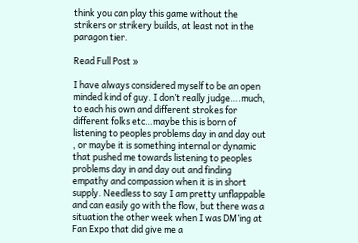think you can play this game without the strikers or strikery builds, at least not in the paragon tier.

Read Full Post »

I have always considered myself to be an open minded kind of guy. I don’t really judge….much, to each his own and different strokes for different folks etc…maybe this is born of listening to peoples problems day in and day out , or maybe it is something internal or dynamic that pushed me towards listening to peoples problems day in and day out and finding empathy and compassion when it is in short supply. Needless to say I am pretty unflappable and can easily go with the flow, but there was a situation the other week when I was DM’ing at Fan Expo that did give me a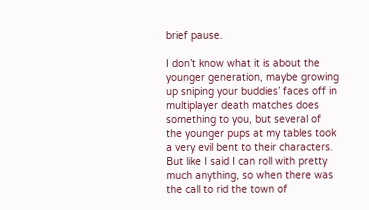brief pause.

I don’t know what it is about the younger generation, maybe growing up sniping your buddies’ faces off in multiplayer death matches does something to you, but several of the younger pups at my tables took a very evil bent to their characters. But like I said I can roll with pretty much anything, so when there was the call to rid the town of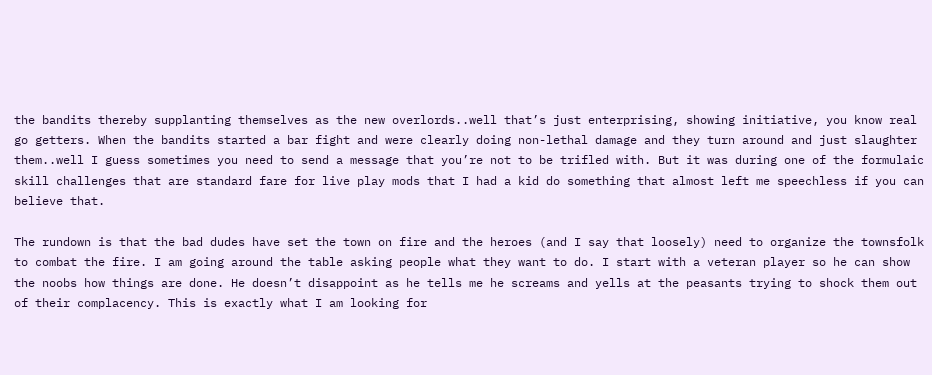the bandits thereby supplanting themselves as the new overlords..well that’s just enterprising, showing initiative, you know real go getters. When the bandits started a bar fight and were clearly doing non-lethal damage and they turn around and just slaughter them..well I guess sometimes you need to send a message that you’re not to be trifled with. But it was during one of the formulaic skill challenges that are standard fare for live play mods that I had a kid do something that almost left me speechless if you can believe that.

The rundown is that the bad dudes have set the town on fire and the heroes (and I say that loosely) need to organize the townsfolk to combat the fire. I am going around the table asking people what they want to do. I start with a veteran player so he can show the noobs how things are done. He doesn’t disappoint as he tells me he screams and yells at the peasants trying to shock them out of their complacency. This is exactly what I am looking for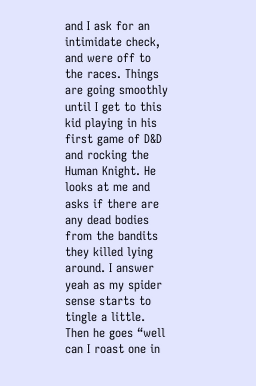and I ask for an intimidate check, and were off to the races. Things are going smoothly until I get to this kid playing in his first game of D&D and rocking the Human Knight. He looks at me and asks if there are any dead bodies from the bandits they killed lying around. I answer yeah as my spider sense starts to tingle a little. Then he goes “well can I roast one in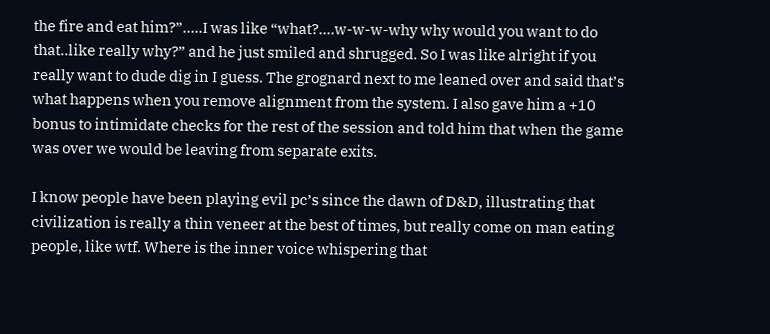the fire and eat him?”…..I was like “what?….w-w-w-why why would you want to do that..like really why?” and he just smiled and shrugged. So I was like alright if you really want to dude dig in I guess. The grognard next to me leaned over and said that’s what happens when you remove alignment from the system. I also gave him a +10 bonus to intimidate checks for the rest of the session and told him that when the game was over we would be leaving from separate exits.

I know people have been playing evil pc’s since the dawn of D&D, illustrating that civilization is really a thin veneer at the best of times, but really come on man eating people, like wtf. Where is the inner voice whispering that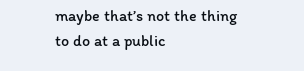maybe that’s not the thing to do at a public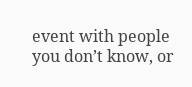event with people you don’t know, or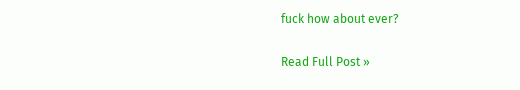fuck how about ever?

Read Full Post »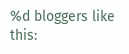%d bloggers like this: